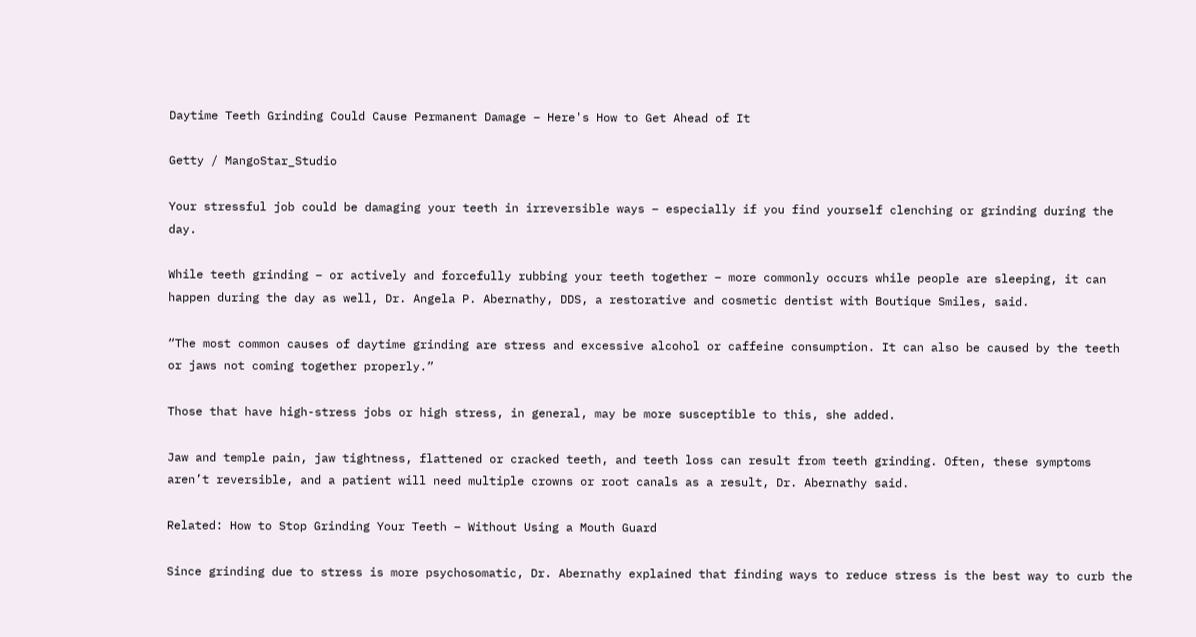Daytime Teeth Grinding Could Cause Permanent Damage – Here's How to Get Ahead of It

Getty / MangoStar_Studio

Your stressful job could be damaging your teeth in irreversible ways – especially if you find yourself clenching or grinding during the day.

While teeth grinding – or actively and forcefully rubbing your teeth together – more commonly occurs while people are sleeping, it can happen during the day as well, Dr. Angela P. Abernathy, DDS, a restorative and cosmetic dentist with Boutique Smiles, said.

“The most common causes of daytime grinding are stress and excessive alcohol or caffeine consumption. It can also be caused by the teeth or jaws not coming together properly.”

Those that have high-stress jobs or high stress, in general, may be more susceptible to this, she added.

Jaw and temple pain, jaw tightness, flattened or cracked teeth, and teeth loss can result from teeth grinding. Often, these symptoms aren’t reversible, and a patient will need multiple crowns or root canals as a result, Dr. Abernathy said.

Related: How to Stop Grinding Your Teeth – Without Using a Mouth Guard

Since grinding due to stress is more psychosomatic, Dr. Abernathy explained that finding ways to reduce stress is the best way to curb the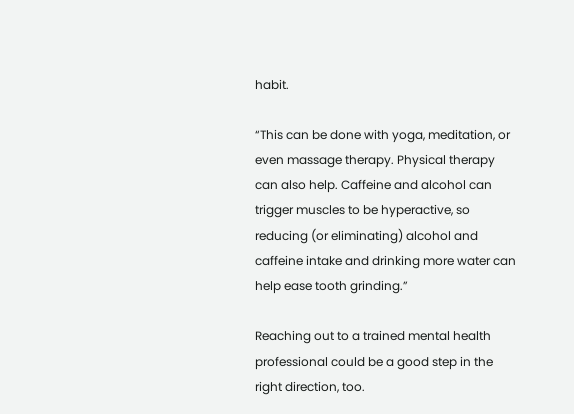habit.

“This can be done with yoga, meditation, or even massage therapy. Physical therapy can also help. Caffeine and alcohol can trigger muscles to be hyperactive, so reducing (or eliminating) alcohol and caffeine intake and drinking more water can help ease tooth grinding.”

Reaching out to a trained mental health professional could be a good step in the right direction, too.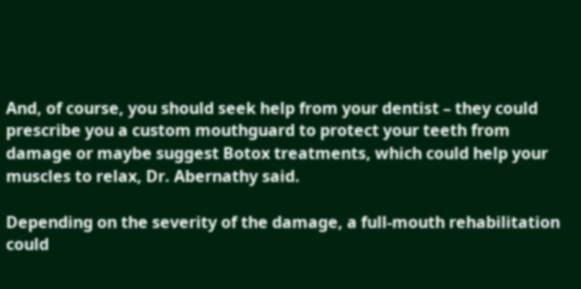And, of course, you should seek help from your dentist – they could prescribe you a custom mouthguard to protect your teeth from damage or maybe suggest Botox treatments, which could help your muscles to relax, Dr. Abernathy said.

Depending on the severity of the damage, a full-mouth rehabilitation could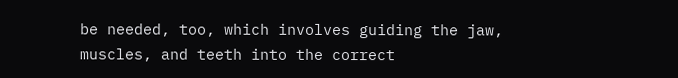be needed, too, which involves guiding the jaw, muscles, and teeth into the correct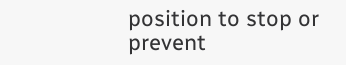position to stop or prevent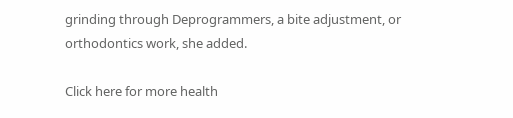grinding through Deprogrammers, a bite adjustment, or orthodontics work, she added.

Click here for more health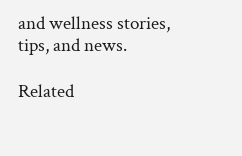and wellness stories, tips, and news.

Related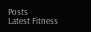Posts
Latest Fitness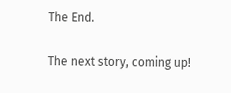The End.

The next story, coming up!